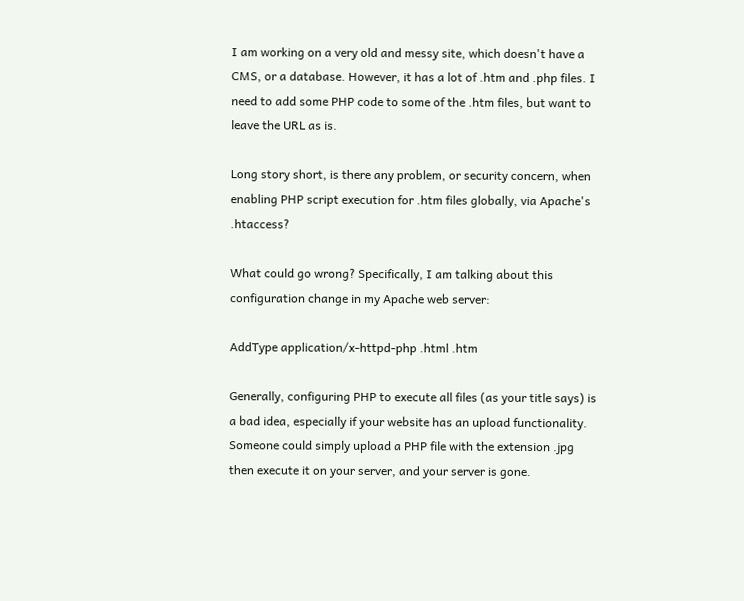I am working on a very old and messy site, which doesn't have a CMS, or a database. However, it has a lot of .htm and .php files. I need to add some PHP code to some of the .htm files, but want to leave the URL as is.

Long story short, is there any problem, or security concern, when enabling PHP script execution for .htm files globally, via Apache's .htaccess?

What could go wrong? Specifically, I am talking about this configuration change in my Apache web server:

AddType application/x-httpd-php .html .htm

Generally, configuring PHP to execute all files (as your title says) is a bad idea, especially if your website has an upload functionality. Someone could simply upload a PHP file with the extension .jpg then execute it on your server, and your server is gone.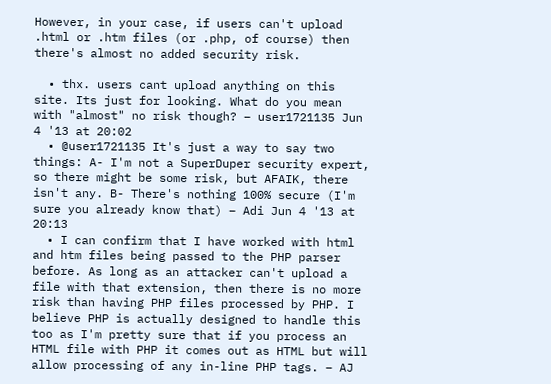However, in your case, if users can't upload .html or .htm files (or .php, of course) then there's almost no added security risk.

  • thx. users cant upload anything on this site. Its just for looking. What do you mean with "almost" no risk though? – user1721135 Jun 4 '13 at 20:02
  • @user1721135 It's just a way to say two things: A- I'm not a SuperDuper security expert, so there might be some risk, but AFAIK, there isn't any. B- There's nothing 100% secure (I'm sure you already know that) – Adi Jun 4 '13 at 20:13
  • I can confirm that I have worked with html and htm files being passed to the PHP parser before. As long as an attacker can't upload a file with that extension, then there is no more risk than having PHP files processed by PHP. I believe PHP is actually designed to handle this too as I'm pretty sure that if you process an HTML file with PHP it comes out as HTML but will allow processing of any in-line PHP tags. – AJ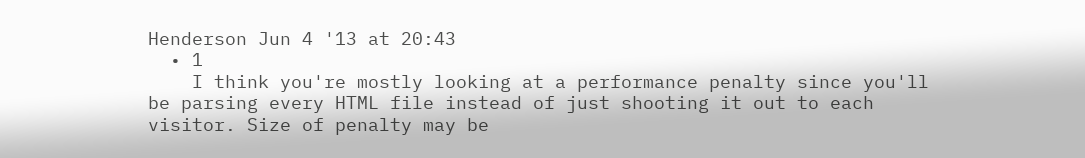Henderson Jun 4 '13 at 20:43
  • 1
    I think you're mostly looking at a performance penalty since you'll be parsing every HTML file instead of just shooting it out to each visitor. Size of penalty may be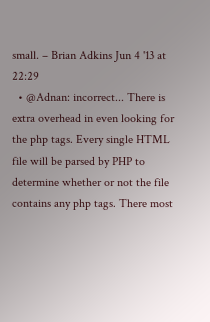small. – Brian Adkins Jun 4 '13 at 22:29
  • @Adnan: incorrect... There is extra overhead in even looking for the php tags. Every single HTML file will be parsed by PHP to determine whether or not the file contains any php tags. There most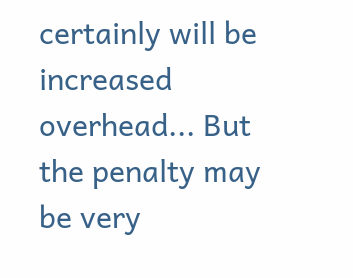certainly will be increased overhead... But the penalty may be very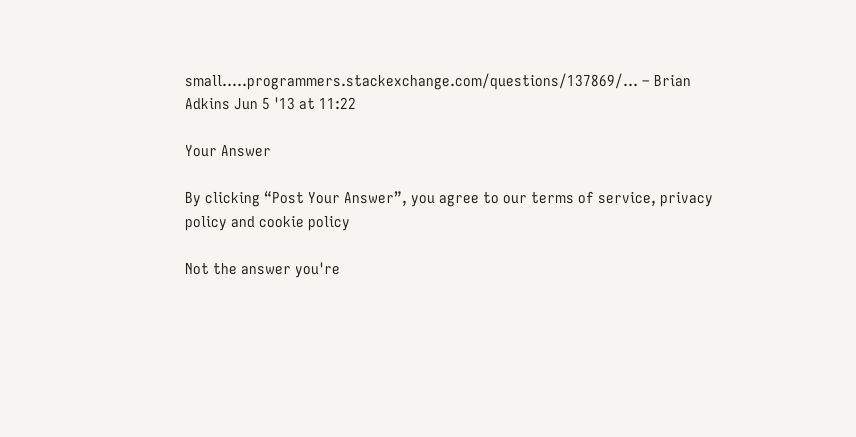small.....programmers.stackexchange.com/questions/137869/… – Brian Adkins Jun 5 '13 at 11:22

Your Answer

By clicking “Post Your Answer”, you agree to our terms of service, privacy policy and cookie policy

Not the answer you're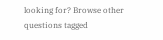looking for? Browse other questions tagged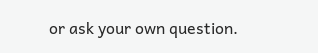or ask your own question.